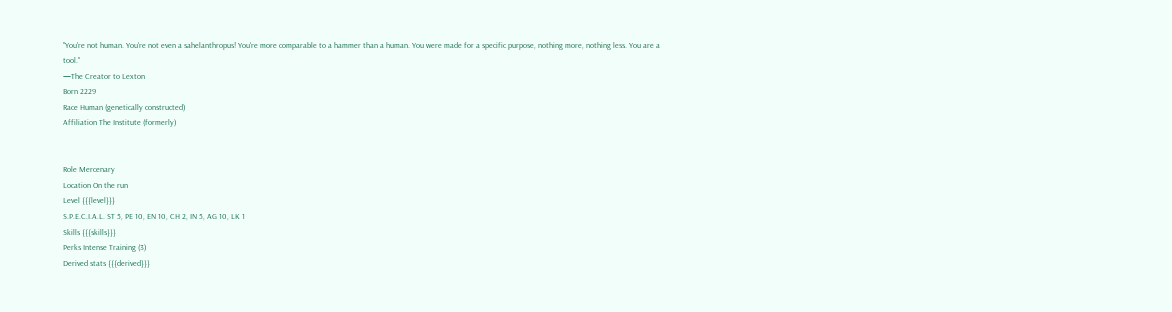"You're not human. You're not even a sahelanthropus! You're more comparable to a hammer than a human. You were made for a specific purpose, nothing more, nothing less. You are a tool."
—The Creator to Lexton
Born 2229
Race Human (genetically constructed)
Affiliation The Institute (formerly)


Role Mercenary
Location On the run
Level {{{level}}}
S.P.E.C.I.A.L. ST 5, PE 10, EN 10, CH 2, IN 5, AG 10, LK 1
Skills {{{skills}}}
Perks Intense Training (3)
Derived stats {{{derived}}}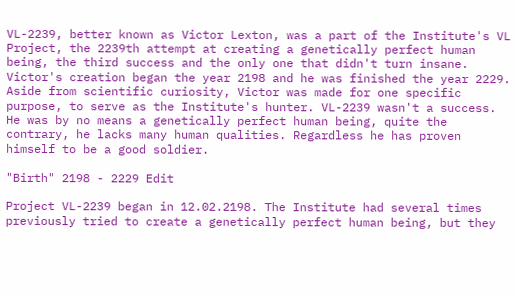VL-2239, better known as Victor Lexton, was a part of the Institute's VL Project, the 2239th attempt at creating a genetically perfect human being, the third success and the only one that didn't turn insane. Victor's creation began the year 2198 and he was finished the year 2229. Aside from scientific curiosity, Victor was made for one specific purpose, to serve as the Institute's hunter. VL-2239 wasn't a success. He was by no means a genetically perfect human being, quite the contrary, he lacks many human qualities. Regardless he has proven himself to be a good soldier.

"Birth" 2198 - 2229 Edit

Project VL-2239 began in 12.02.2198. The Institute had several times previously tried to create a genetically perfect human being, but they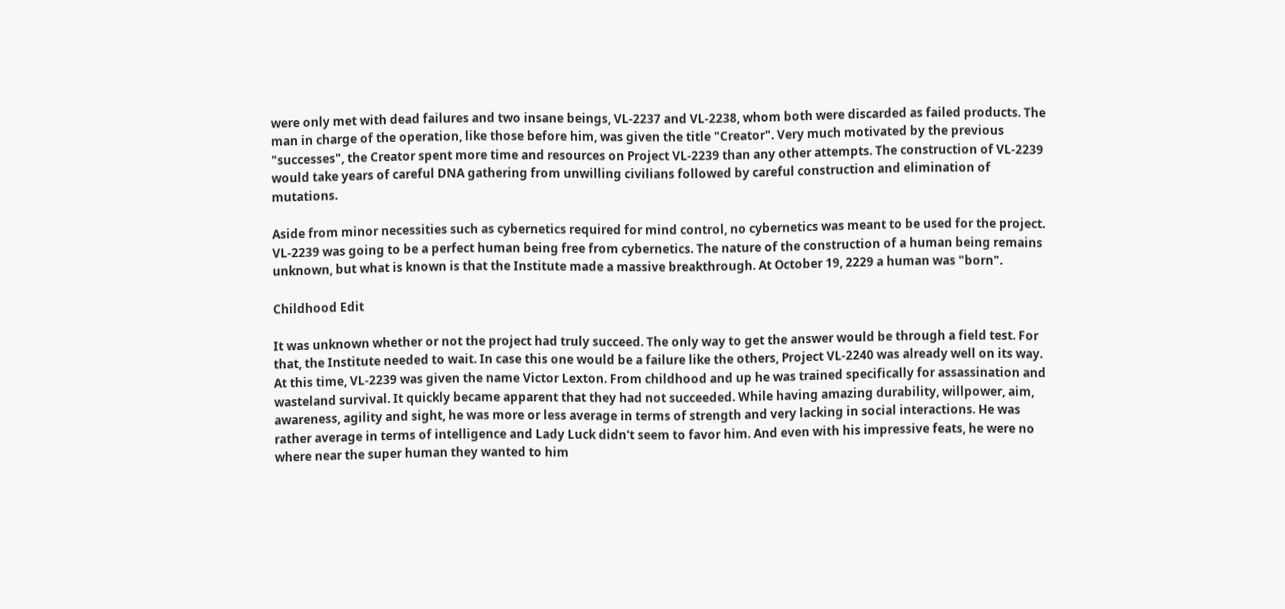were only met with dead failures and two insane beings, VL-2237 and VL-2238, whom both were discarded as failed products. The man in charge of the operation, like those before him, was given the title "Creator". Very much motivated by the previous "successes", the Creator spent more time and resources on Project VL-2239 than any other attempts. The construction of VL-2239 would take years of careful DNA gathering from unwilling civilians followed by careful construction and elimination of mutations.

Aside from minor necessities such as cybernetics required for mind control, no cybernetics was meant to be used for the project. VL-2239 was going to be a perfect human being free from cybernetics. The nature of the construction of a human being remains unknown, but what is known is that the Institute made a massive breakthrough. At October 19, 2229 a human was "born".

Childhood Edit

It was unknown whether or not the project had truly succeed. The only way to get the answer would be through a field test. For that, the Institute needed to wait. In case this one would be a failure like the others, Project VL-2240 was already well on its way. At this time, VL-2239 was given the name Victor Lexton. From childhood and up he was trained specifically for assassination and wasteland survival. It quickly became apparent that they had not succeeded. While having amazing durability, willpower, aim, awareness, agility and sight, he was more or less average in terms of strength and very lacking in social interactions. He was rather average in terms of intelligence and Lady Luck didn't seem to favor him. And even with his impressive feats, he were no where near the super human they wanted to him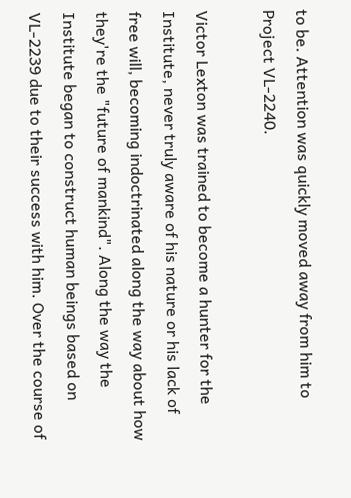to be. Attention was quickly moved away from him to Project VL-2240.

Victor Lexton was trained to become a hunter for the Institute, never truly aware of his nature or his lack of free will, becoming indoctrinated along the way about how they're the "future of mankind". Along the way the Institute began to construct human beings based on VL-2239 due to their success with him. Over the course of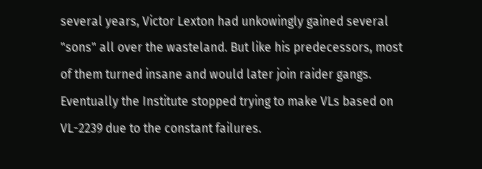several years, Victor Lexton had unkowingly gained several "sons" all over the wasteland. But like his predecessors, most of them turned insane and would later join raider gangs. Eventually the Institute stopped trying to make VLs based on VL-2239 due to the constant failures.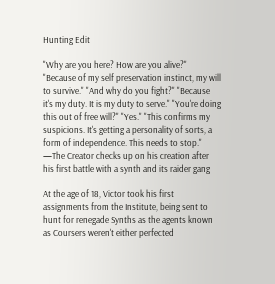Hunting Edit

"Why are you here? How are you alive?" "Because of my self preservation instinct, my will to survive." "And why do you fight?" "Because it's my duty. It is my duty to serve." "You're doing this out of free will?" "Yes." "This confirms my suspicions. It's getting a personality of sorts, a form of independence. This needs to stop."
—The Creator checks up on his creation after his first battle with a synth and its raider gang

At the age of 18, Victor took his first assignments from the Institute, being sent to hunt for renegade Synths as the agents known as Coursers weren't either perfected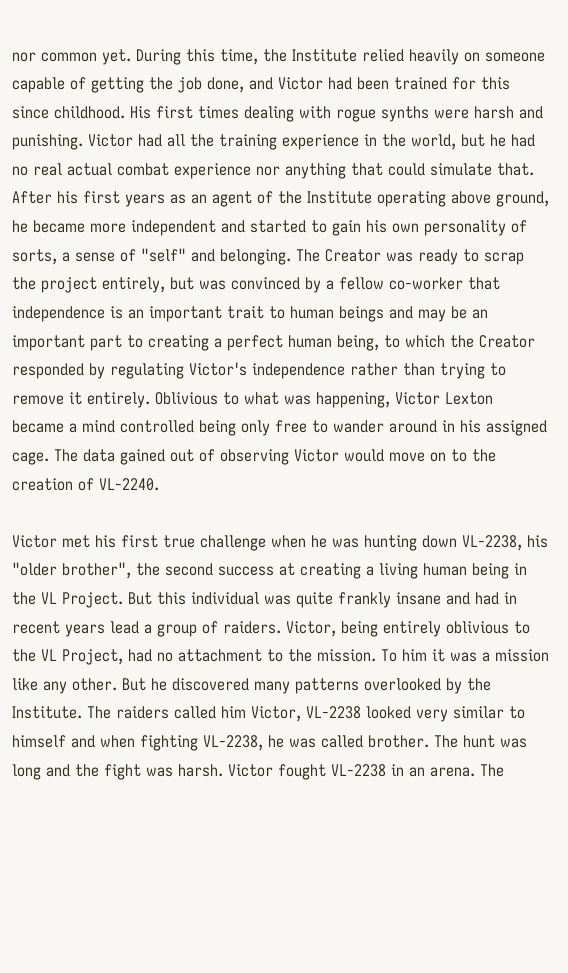nor common yet. During this time, the Institute relied heavily on someone capable of getting the job done, and Victor had been trained for this since childhood. His first times dealing with rogue synths were harsh and punishing. Victor had all the training experience in the world, but he had no real actual combat experience nor anything that could simulate that. After his first years as an agent of the Institute operating above ground, he became more independent and started to gain his own personality of sorts, a sense of "self" and belonging. The Creator was ready to scrap the project entirely, but was convinced by a fellow co-worker that independence is an important trait to human beings and may be an important part to creating a perfect human being, to which the Creator responded by regulating Victor's independence rather than trying to remove it entirely. Oblivious to what was happening, Victor Lexton became a mind controlled being only free to wander around in his assigned cage. The data gained out of observing Victor would move on to the creation of VL-2240.

Victor met his first true challenge when he was hunting down VL-2238, his "older brother", the second success at creating a living human being in the VL Project. But this individual was quite frankly insane and had in recent years lead a group of raiders. Victor, being entirely oblivious to the VL Project, had no attachment to the mission. To him it was a mission like any other. But he discovered many patterns overlooked by the Institute. The raiders called him Victor, VL-2238 looked very similar to himself and when fighting VL-2238, he was called brother. The hunt was long and the fight was harsh. Victor fought VL-2238 in an arena. The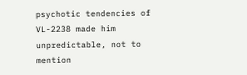psychotic tendencies of VL-2238 made him unpredictable, not to mention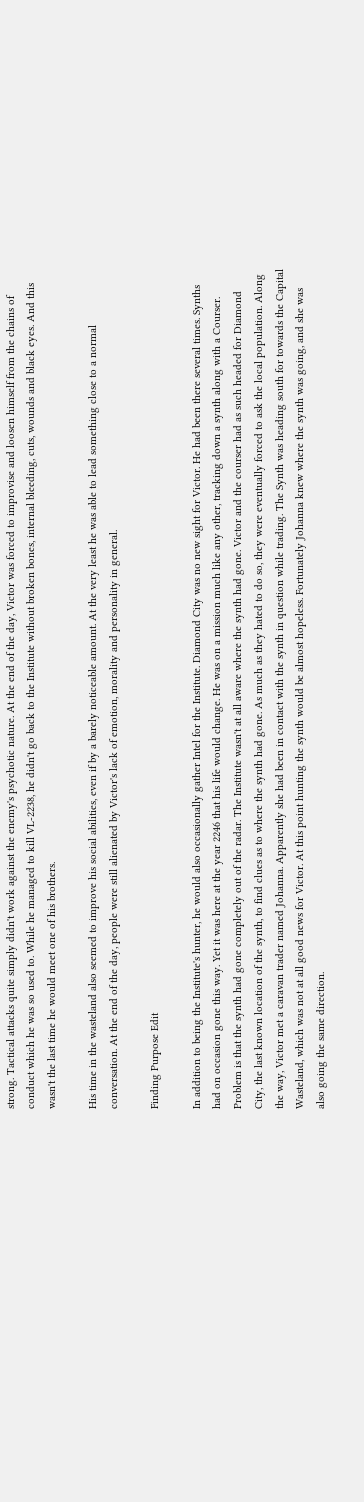strong. Tactical attacks quite simply didn't work against the enemy's psychotic nature. At the end of the day, Victor was forced to improvise and loosen himself from the chains of conduct which he was so used to. While he managed to kill VL-2238, he didn't go back to the Institute without broken bones, internal bleeding, cuts, wounds and black eyes. And this wasn't the last time he would meet one of his brothers.

His time in the wasteland also seemed to improve his social abilities, even if by a barely noticeable amount. At the very least he was able to lead something close to a normal conversation. At the end of the day, people were still alienated by Victor's lack of emotion, morality and personality in general.

Finding Purpose Edit

In addition to being the Institute's hunter, he would also occasionally gather Intel for the Institute. Diamond City was no new sight for Victor. He had been there several times. Synths had on occasion gone this way. Yet it was here at the year 2246 that his life would change. He was on a mission much like any other, tracking down a synth along with a Courser. Problem is that the synth had gone completely out of the radar. The Institute wasn't at all aware where the synth had gone. Victor and the courser had as such headed for Diamond City, the last known location of the synth, to find clues as to where the synth had gone. As much as they hated to do so, they were eventually forced to ask the local population. Along the way, Victor met a caravan trader named Johanna. Apparently she had been in contact with the synth in question while trading. The Synth was heading south for towards the Capital Wasteland, which was not at all good news for Victor. At this point hunting the synth would be almost hopeless. Fortunately Johanna knew where the synth was going, and she was also going the same direction.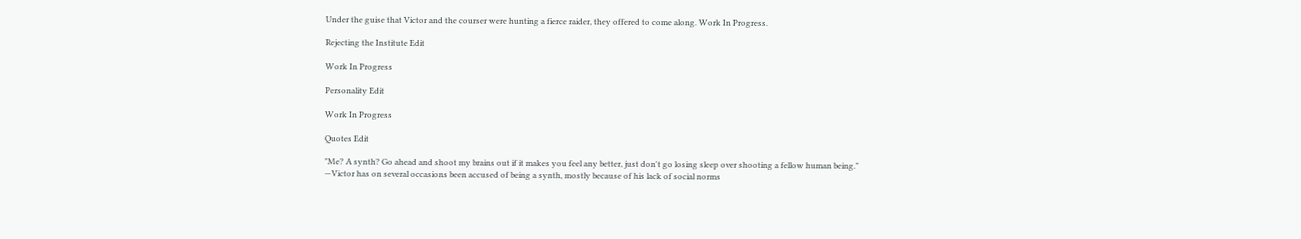Under the guise that Victor and the courser were hunting a fierce raider, they offered to come along. Work In Progress.

Rejecting the Institute Edit

Work In Progress

Personality Edit

Work In Progress

Quotes Edit

"Me? A synth? Go ahead and shoot my brains out if it makes you feel any better, just don't go losing sleep over shooting a fellow human being."
—Victor has on several occasions been accused of being a synth, mostly because of his lack of social norms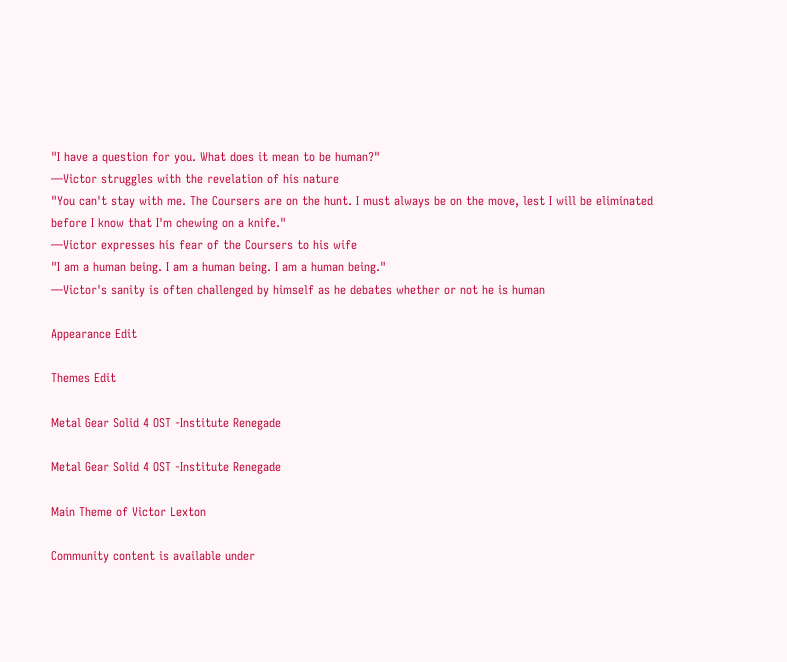"I have a question for you. What does it mean to be human?"
—Victor struggles with the revelation of his nature
"You can't stay with me. The Coursers are on the hunt. I must always be on the move, lest I will be eliminated before I know that I'm chewing on a knife."
—Victor expresses his fear of the Coursers to his wife
"I am a human being. I am a human being. I am a human being."
—Victor's sanity is often challenged by himself as he debates whether or not he is human

Appearance Edit

Themes Edit

Metal Gear Solid 4 OST -Institute Renegade

Metal Gear Solid 4 OST -Institute Renegade

Main Theme of Victor Lexton

Community content is available under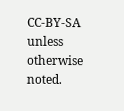CC-BY-SA unless otherwise noted.